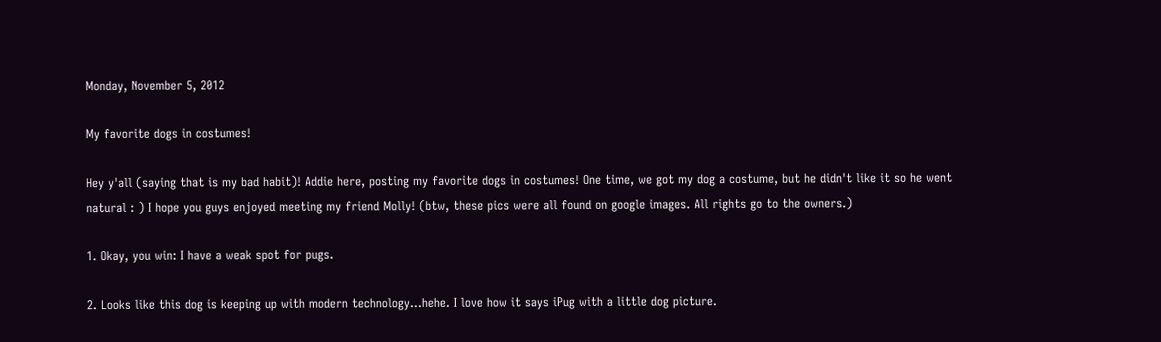Monday, November 5, 2012

My favorite dogs in costumes!

Hey y'all (saying that is my bad habit)! Addie here, posting my favorite dogs in costumes! One time, we got my dog a costume, but he didn't like it so he went natural : ) I hope you guys enjoyed meeting my friend Molly! (btw, these pics were all found on google images. All rights go to the owners.)

1. Okay, you win: I have a weak spot for pugs.

2. Looks like this dog is keeping up with modern technology...hehe. I love how it says iPug with a little dog picture.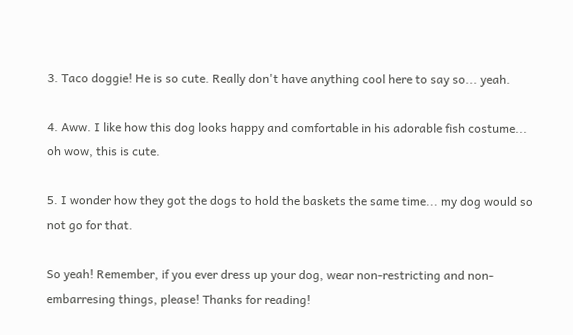3. Taco doggie! He is so cute. Really don't have anything cool here to say so... yeah.

4. Aww. I like how this dog looks happy and comfortable in his adorable fish costume... oh wow, this is cute.

5. I wonder how they got the dogs to hold the baskets the same time... my dog would so not go for that.

So yeah! Remember, if you ever dress up your dog, wear non-restricting and non-embarresing things, please! Thanks for reading!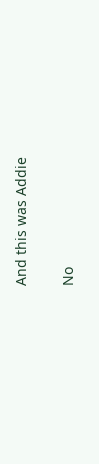And this was Addie

No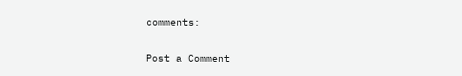comments:

Post a Comment